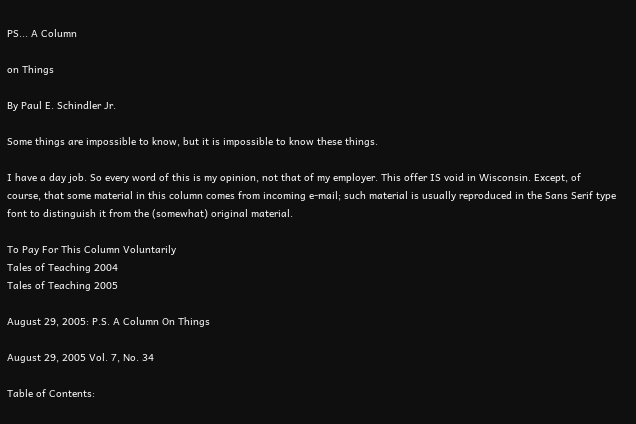PS... A Column

on Things

By Paul E. Schindler Jr.

Some things are impossible to know, but it is impossible to know these things.

I have a day job. So every word of this is my opinion, not that of my employer. This offer IS void in Wisconsin. Except, of course, that some material in this column comes from incoming e-mail; such material is usually reproduced in the Sans Serif type font to distinguish it from the (somewhat) original material.

To Pay For This Column Voluntarily
Tales of Teaching 2004
Tales of Teaching 2005

August 29, 2005: P.S. A Column On Things

August 29, 2005 Vol. 7, No. 34

Table of Contents: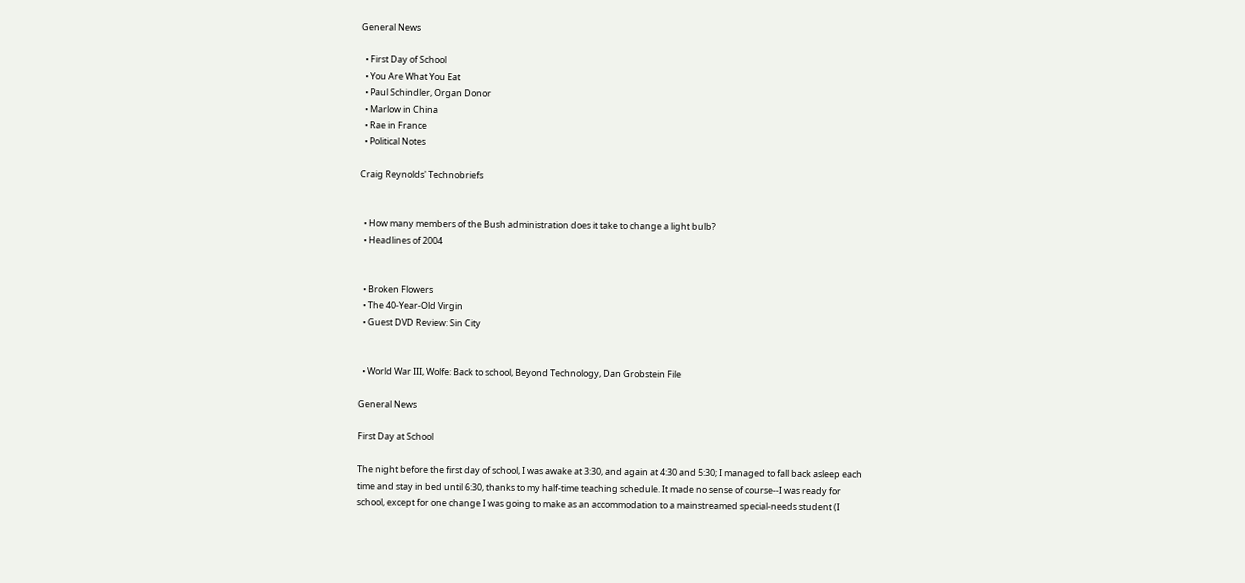General News

  • First Day of School
  • You Are What You Eat
  • Paul Schindler, Organ Donor
  • Marlow in China
  • Rae in France
  • Political Notes

Craig Reynolds' Technobriefs


  • How many members of the Bush administration does it take to change a light bulb?
  • Headlines of 2004


  • Broken Flowers
  • The 40-Year-Old Virgin
  • Guest DVD Review: Sin City


  • World War III, Wolfe: Back to school, Beyond Technology, Dan Grobstein File

General News

First Day at School

The night before the first day of school, I was awake at 3:30, and again at 4:30 and 5:30; I managed to fall back asleep each time and stay in bed until 6:30, thanks to my half-time teaching schedule. It made no sense of course--I was ready for school, except for one change I was going to make as an accommodation to a mainstreamed special-needs student (I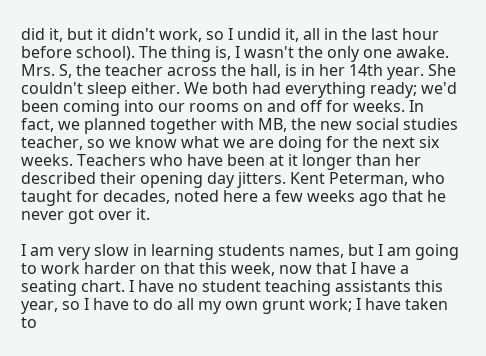did it, but it didn't work, so I undid it, all in the last hour before school). The thing is, I wasn't the only one awake. Mrs. S, the teacher across the hall, is in her 14th year. She couldn't sleep either. We both had everything ready; we'd been coming into our rooms on and off for weeks. In fact, we planned together with MB, the new social studies teacher, so we know what we are doing for the next six weeks. Teachers who have been at it longer than her described their opening day jitters. Kent Peterman, who taught for decades, noted here a few weeks ago that he never got over it.

I am very slow in learning students names, but I am going to work harder on that this week, now that I have a seating chart. I have no student teaching assistants this year, so I have to do all my own grunt work; I have taken to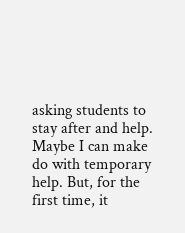asking students to stay after and help. Maybe I can make do with temporary help. But, for the first time, it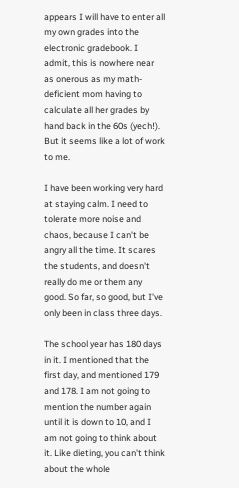appears I will have to enter all my own grades into the electronic gradebook. I admit, this is nowhere near as onerous as my math-deficient mom having to calculate all her grades by hand back in the 60s (yech!). But it seems like a lot of work to me.

I have been working very hard at staying calm. I need to tolerate more noise and chaos, because I can't be angry all the time. It scares the students, and doesn't really do me or them any good. So far, so good, but I've only been in class three days.

The school year has 180 days in it. I mentioned that the first day, and mentioned 179 and 178. I am not going to mention the number again until it is down to 10, and I am not going to think about it. Like dieting, you can't think about the whole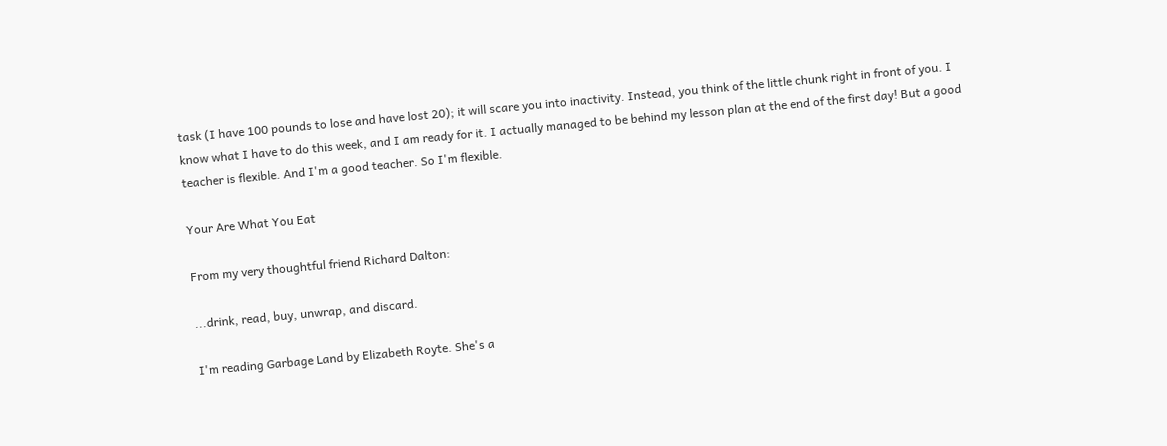task (I have 100 pounds to lose and have lost 20); it will scare you into inactivity. Instead, you think of the little chunk right in front of you. I know what I have to do this week, and I am ready for it. I actually managed to be behind my lesson plan at the end of the first day! But a good teacher is flexible. And I'm a good teacher. So I'm flexible.

Your Are What You Eat

From my very thoughtful friend Richard Dalton:

...drink, read, buy, unwrap, and discard.

I'm reading Garbage Land by Elizabeth Royte. She's a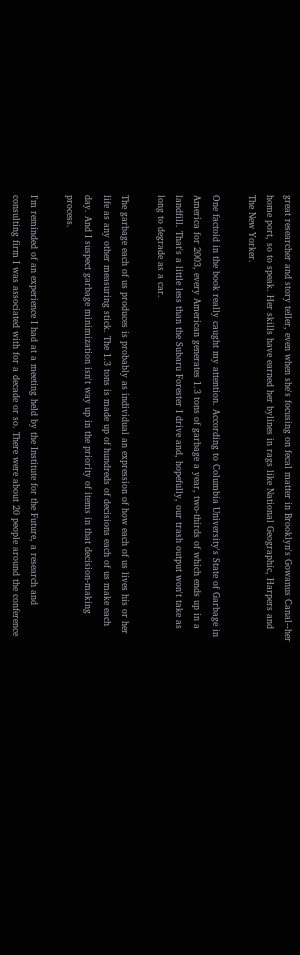great researcher and story teller, even when she's focusing on fecal matter in Brooklyn's Gowanus Canal--her home port, so to speak. Her skills have earned her bylines in rags like National Geographic, Harpers and The New Yorker.

One factoid in the book really caught my attention. According to Columbia University's State of Garbage in America for 2003, every American generates 1.3 tons of garbage a year, two-thirds of which ends up in a landfill. That's a little less than the Subaru Forester I drive and, hopefully, our trash output won't take as long to degrade as a car.

The garbage each of us produces is probably as individual an expression of how each of us lives his or her life as any other measuring stick. The 1.3 tons is made up of hundreds of decisions each of us make each day. And I suspect garbage minimization isn't way up in the priority of items in that decision-making process.

I'm reminded of an experience I had at a meeting held by the Institute for the Future, a research and consulting firm I was associated with for a decade or so. There were about 20 people around the conference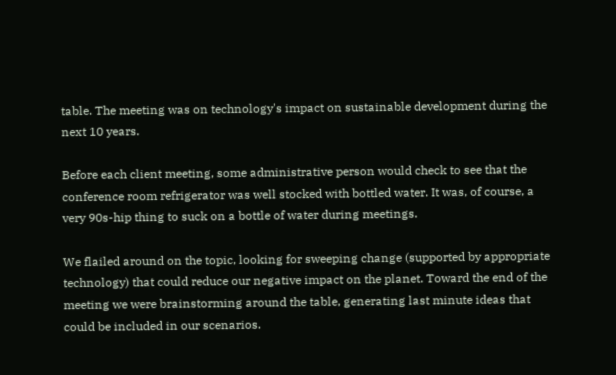table. The meeting was on technology's impact on sustainable development during the next 10 years.

Before each client meeting, some administrative person would check to see that the conference room refrigerator was well stocked with bottled water. It was, of course, a very 90s-hip thing to suck on a bottle of water during meetings.

We flailed around on the topic, looking for sweeping change (supported by appropriate technology) that could reduce our negative impact on the planet. Toward the end of the meeting we were brainstorming around the table, generating last minute ideas that could be included in our scenarios.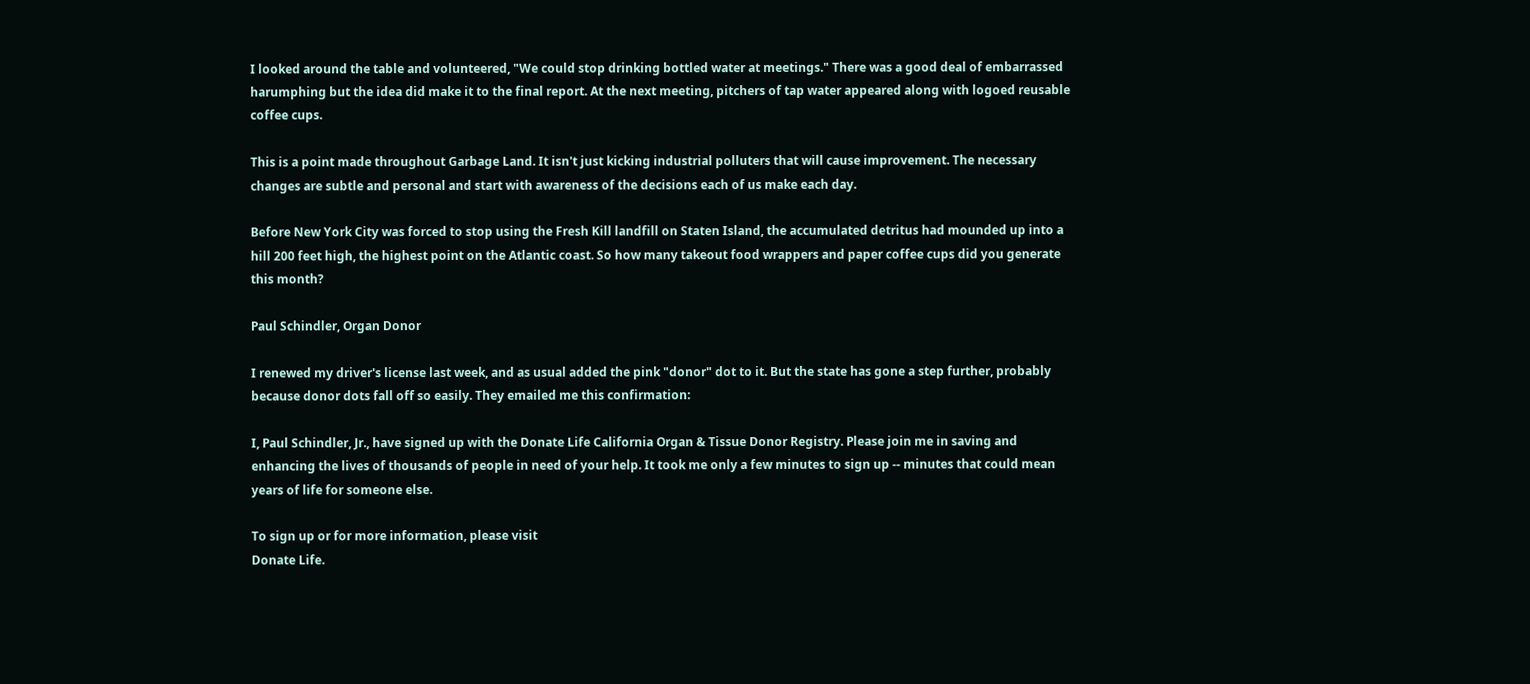I looked around the table and volunteered, "We could stop drinking bottled water at meetings." There was a good deal of embarrassed harumphing but the idea did make it to the final report. At the next meeting, pitchers of tap water appeared along with logoed reusable coffee cups.

This is a point made throughout Garbage Land. It isn't just kicking industrial polluters that will cause improvement. The necessary changes are subtle and personal and start with awareness of the decisions each of us make each day.

Before New York City was forced to stop using the Fresh Kill landfill on Staten Island, the accumulated detritus had mounded up into a hill 200 feet high, the highest point on the Atlantic coast. So how many takeout food wrappers and paper coffee cups did you generate this month?

Paul Schindler, Organ Donor

I renewed my driver's license last week, and as usual added the pink "donor" dot to it. But the state has gone a step further, probably because donor dots fall off so easily. They emailed me this confirmation:

I, Paul Schindler, Jr., have signed up with the Donate Life California Organ & Tissue Donor Registry. Please join me in saving and enhancing the lives of thousands of people in need of your help. It took me only a few minutes to sign up -- minutes that could mean years of life for someone else.

To sign up or for more information, please visit
Donate Life.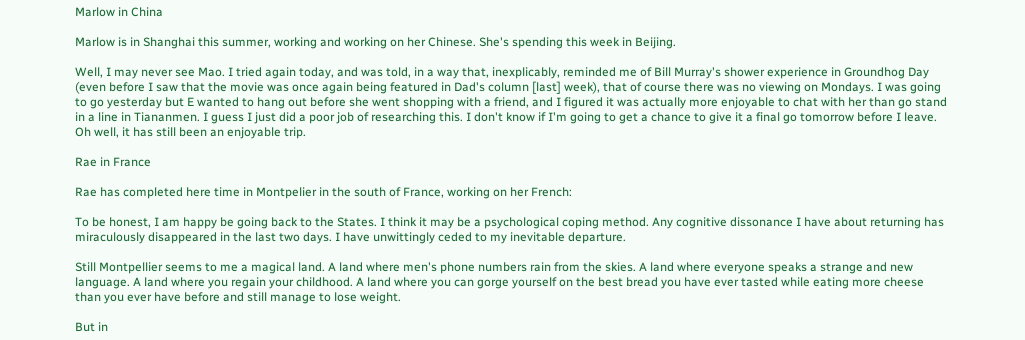Marlow in China

Marlow is in Shanghai this summer, working and working on her Chinese. She's spending this week in Beijing.

Well, I may never see Mao. I tried again today, and was told, in a way that, inexplicably, reminded me of Bill Murray's shower experience in Groundhog Day (even before I saw that the movie was once again being featured in Dad's column [last] week), that of course there was no viewing on Mondays. I was going to go yesterday but E wanted to hang out before she went shopping with a friend, and I figured it was actually more enjoyable to chat with her than go stand in a line in Tiananmen. I guess I just did a poor job of researching this. I don't know if I'm going to get a chance to give it a final go tomorrow before I leave. Oh well, it has still been an enjoyable trip.

Rae in France

Rae has completed here time in Montpelier in the south of France, working on her French:

To be honest, I am happy be going back to the States. I think it may be a psychological coping method. Any cognitive dissonance I have about returning has miraculously disappeared in the last two days. I have unwittingly ceded to my inevitable departure.

Still Montpellier seems to me a magical land. A land where men's phone numbers rain from the skies. A land where everyone speaks a strange and new language. A land where you regain your childhood. A land where you can gorge yourself on the best bread you have ever tasted while eating more cheese than you ever have before and still manage to lose weight.

But in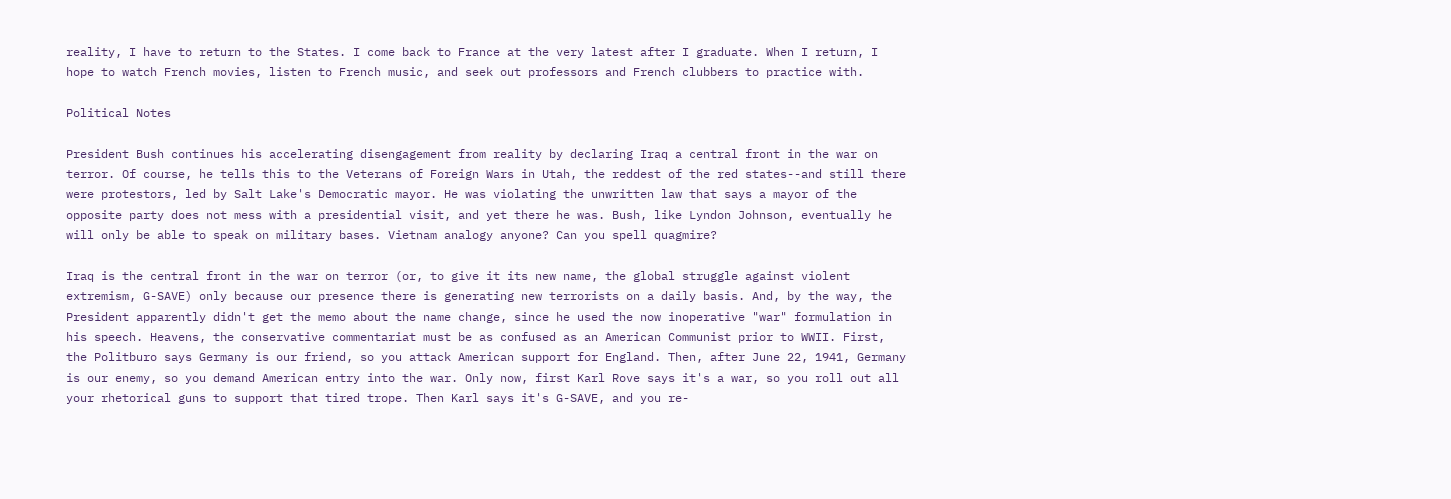reality, I have to return to the States. I come back to France at the very latest after I graduate. When I return, I hope to watch French movies, listen to French music, and seek out professors and French clubbers to practice with.

Political Notes

President Bush continues his accelerating disengagement from reality by declaring Iraq a central front in the war on terror. Of course, he tells this to the Veterans of Foreign Wars in Utah, the reddest of the red states--and still there were protestors, led by Salt Lake's Democratic mayor. He was violating the unwritten law that says a mayor of the opposite party does not mess with a presidential visit, and yet there he was. Bush, like Lyndon Johnson, eventually he will only be able to speak on military bases. Vietnam analogy anyone? Can you spell quagmire?

Iraq is the central front in the war on terror (or, to give it its new name, the global struggle against violent extremism, G-SAVE) only because our presence there is generating new terrorists on a daily basis. And, by the way, the President apparently didn't get the memo about the name change, since he used the now inoperative "war" formulation in his speech. Heavens, the conservative commentariat must be as confused as an American Communist prior to WWII. First, the Politburo says Germany is our friend, so you attack American support for England. Then, after June 22, 1941, Germany is our enemy, so you demand American entry into the war. Only now, first Karl Rove says it's a war, so you roll out all your rhetorical guns to support that tired trope. Then Karl says it's G-SAVE, and you re-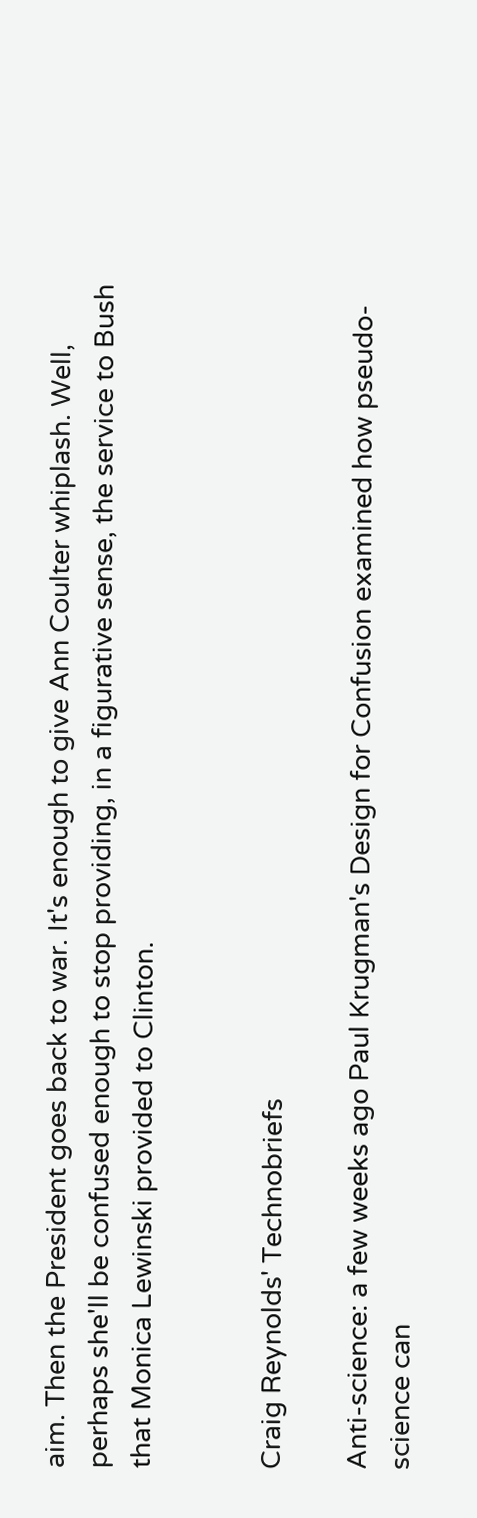aim. Then the President goes back to war. It's enough to give Ann Coulter whiplash. Well, perhaps she'll be confused enough to stop providing, in a figurative sense, the service to Bush that Monica Lewinski provided to Clinton.


Craig Reynolds' Technobriefs

Anti-science: a few weeks ago Paul Krugman's Design for Confusion examined how pseudo-science can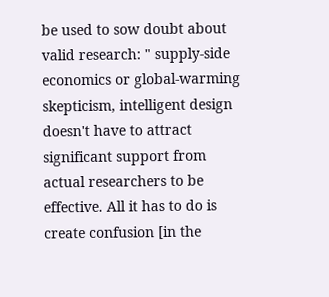be used to sow doubt about valid research: " supply-side economics or global-warming skepticism, intelligent design doesn't have to attract significant support from actual researchers to be effective. All it has to do is create confusion [in the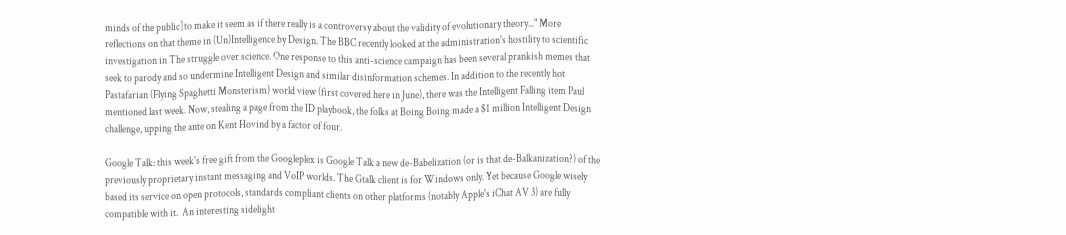minds of the public]to make it seem as if there really is a controversy about the validity of evolutionary theory..." More reflections on that theme in (Un)Intelligence by Design. The BBC recently looked at the administration's hostility to scientific investigation in The struggle over science. One response to this anti-science campaign has been several prankish memes that seek to parody and so undermine Intelligent Design and similar disinformation schemes. In addition to the recently hot Pastafarian (Flying Spaghetti Monsterism) world view (first covered here in June), there was the Intelligent Falling item Paul mentioned last week. Now, stealing a page from the ID playbook, the folks at Boing Boing made a $1 million Intelligent Design challenge, upping the ante on Kent Hovind by a factor of four.

Google Talk: this week's free gift from the Googleplex is Google Talk a new de-Babelization (or is that de-Balkanization?) of the previously proprietary instant messaging and VoIP worlds. The Gtalk client is for Windows only. Yet because Google wisely based its service on open protocols, standards compliant clients on other platforms (notably Apple's iChat AV 3) are fully compatible with it.  An interesting sidelight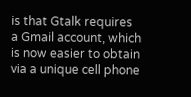is that Gtalk requires a Gmail account, which is now easier to obtain via a unique cell phone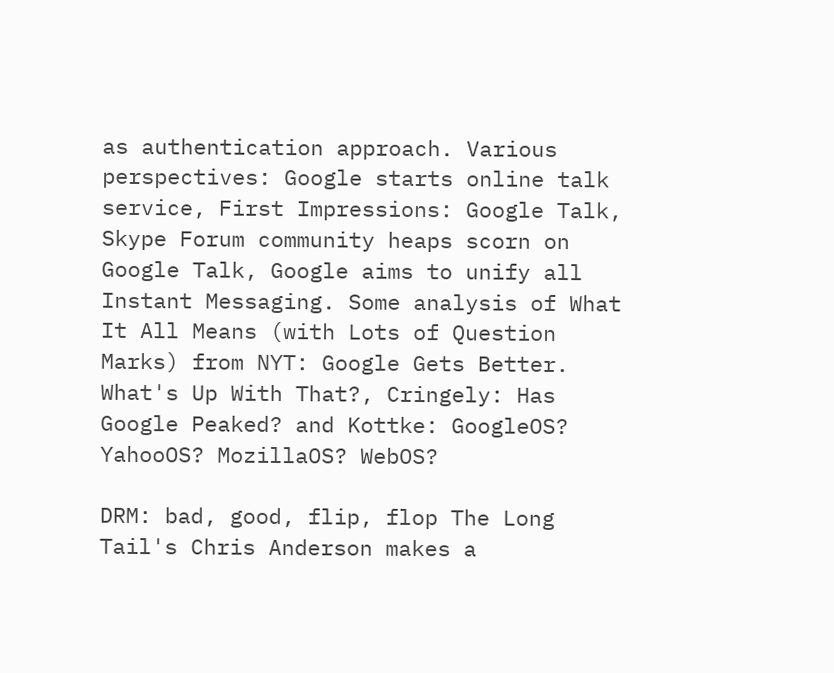as authentication approach. Various perspectives: Google starts online talk service, First Impressions: Google Talk, Skype Forum community heaps scorn on Google Talk, Google aims to unify all Instant Messaging. Some analysis of What It All Means (with Lots of Question Marks) from NYT: Google Gets Better. What's Up With That?, Cringely: Has Google Peaked? and Kottke: GoogleOS? YahooOS? MozillaOS? WebOS?

DRM: bad, good, flip, flop The Long Tail's Chris Anderson makes a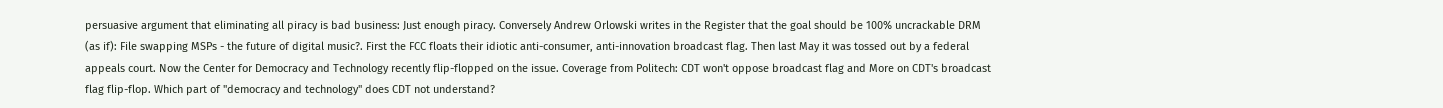persuasive argument that eliminating all piracy is bad business: Just enough piracy. Conversely Andrew Orlowski writes in the Register that the goal should be 100% uncrackable DRM (as if): File swapping MSPs - the future of digital music?. First the FCC floats their idiotic anti-consumer, anti-innovation broadcast flag. Then last May it was tossed out by a federal appeals court. Now the Center for Democracy and Technology recently flip-flopped on the issue. Coverage from Politech: CDT won't oppose broadcast flag and More on CDT's broadcast flag flip-flop. Which part of "democracy and technology" does CDT not understand?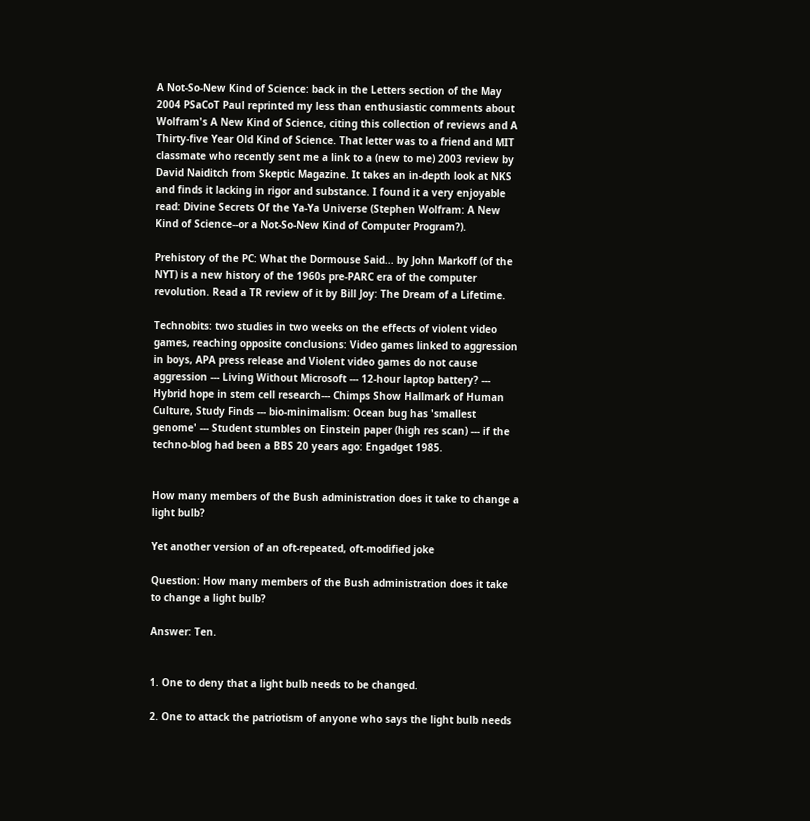A Not-So-New Kind of Science: back in the Letters section of the May 2004 PSaCoT Paul reprinted my less than enthusiastic comments about Wolfram's A New Kind of Science, citing this collection of reviews and A Thirty-five Year Old Kind of Science. That letter was to a friend and MIT classmate who recently sent me a link to a (new to me) 2003 review by David Naiditch from Skeptic Magazine. It takes an in-depth look at NKS and finds it lacking in rigor and substance. I found it a very enjoyable read: Divine Secrets Of the Ya-Ya Universe (Stephen Wolfram: A New Kind of Science--or a Not-So-New Kind of Computer Program?).

Prehistory of the PC: What the Dormouse Said... by John Markoff (of the NYT) is a new history of the 1960s pre-PARC era of the computer revolution. Read a TR review of it by Bill Joy: The Dream of a Lifetime.

Technobits: two studies in two weeks on the effects of violent video games, reaching opposite conclusions: Video games linked to aggression in boys, APA press release and Violent video games do not cause aggression --- Living Without Microsoft --- 12-hour laptop battery? --- Hybrid hope in stem cell research--- Chimps Show Hallmark of Human Culture, Study Finds --- bio-minimalism: Ocean bug has 'smallest genome' --- Student stumbles on Einstein paper (high res scan) --- if the techno-blog had been a BBS 20 years ago: Engadget 1985.


How many members of the Bush administration does it take to change a light bulb?

Yet another version of an oft-repeated, oft-modified joke

Question: How many members of the Bush administration does it take to change a light bulb?

Answer: Ten.


1. One to deny that a light bulb needs to be changed.

2. One to attack the patriotism of anyone who says the light bulb needs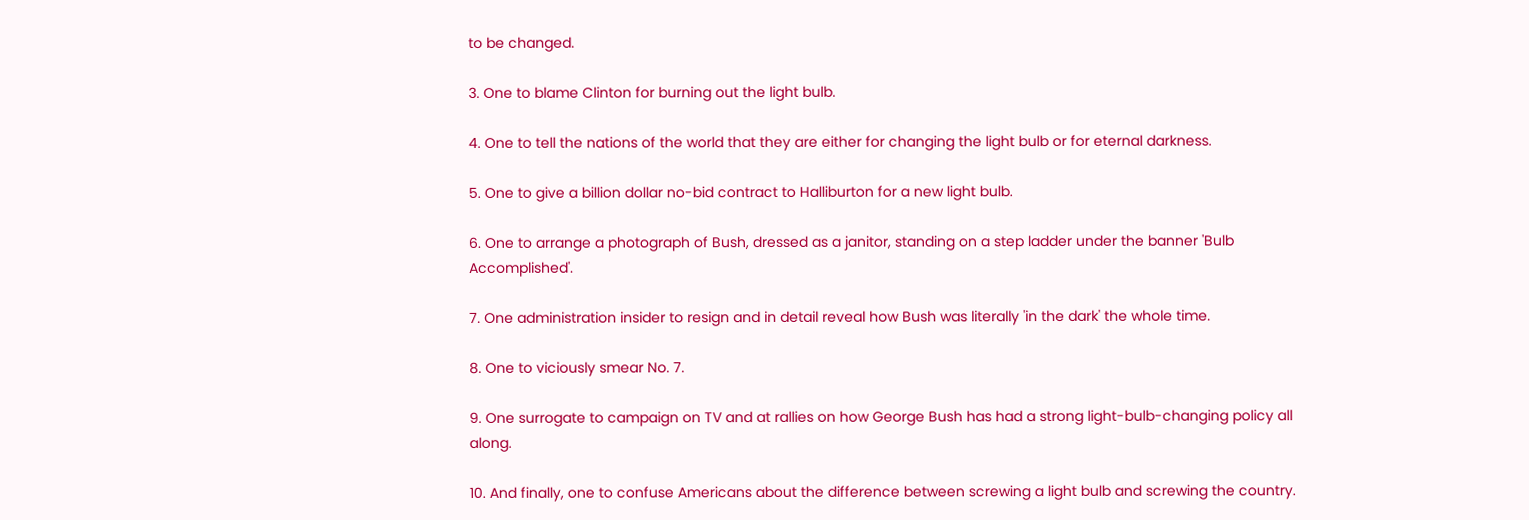to be changed.

3. One to blame Clinton for burning out the light bulb.

4. One to tell the nations of the world that they are either for changing the light bulb or for eternal darkness.

5. One to give a billion dollar no-bid contract to Halliburton for a new light bulb.

6. One to arrange a photograph of Bush, dressed as a janitor, standing on a step ladder under the banner 'Bulb Accomplished'.

7. One administration insider to resign and in detail reveal how Bush was literally 'in the dark' the whole time.

8. One to viciously smear No. 7.

9. One surrogate to campaign on TV and at rallies on how George Bush has had a strong light-bulb-changing policy all along.

10. And finally, one to confuse Americans about the difference between screwing a light bulb and screwing the country.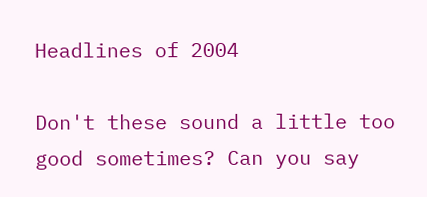Headlines of 2004

Don't these sound a little too good sometimes? Can you say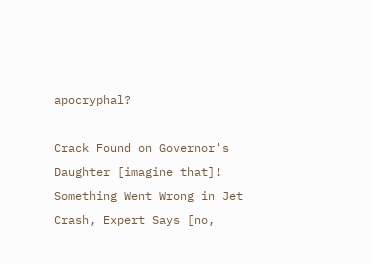apocryphal?

Crack Found on Governor's Daughter [imagine that]!
Something Went Wrong in Jet Crash, Expert Says [no,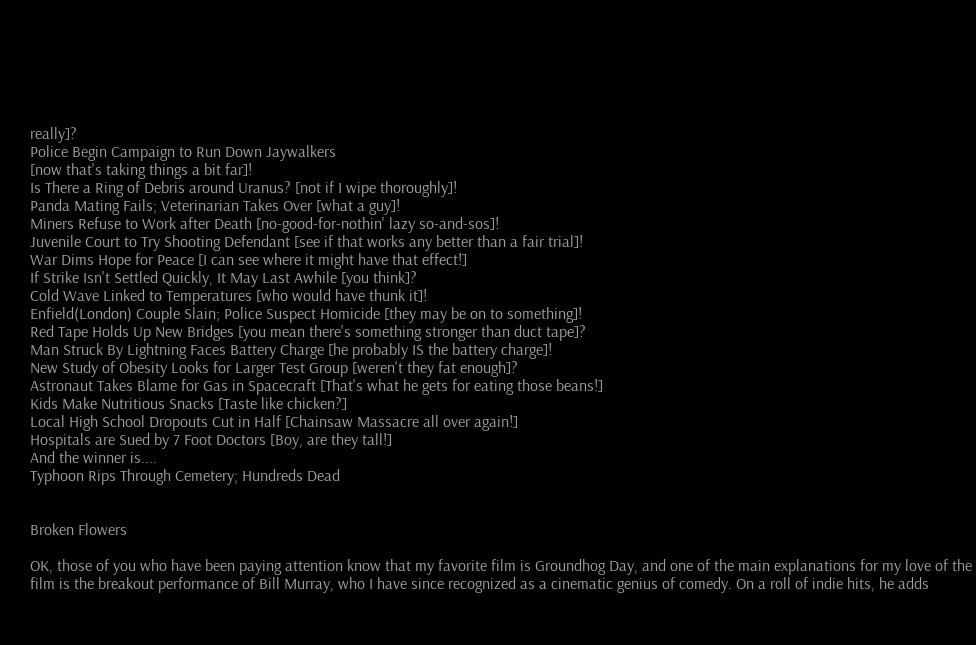really]?
Police Begin Campaign to Run Down Jaywalkers
[now that's taking things a bit far]!
Is There a Ring of Debris around Uranus? [not if I wipe thoroughly]!
Panda Mating Fails; Veterinarian Takes Over [what a guy]!
Miners Refuse to Work after Death [no-good-for-nothin' lazy so-and-sos]!
Juvenile Court to Try Shooting Defendant [see if that works any better than a fair trial]!
War Dims Hope for Peace [I can see where it might have that effect!]
If Strike Isn't Settled Quickly, It May Last Awhile [you think]?
Cold Wave Linked to Temperatures [who would have thunk it]!
Enfield(London) Couple Slain; Police Suspect Homicide [they may be on to something]!
Red Tape Holds Up New Bridges [you mean there's something stronger than duct tape]?
Man Struck By Lightning Faces Battery Charge [he probably IS the battery charge]!
New Study of Obesity Looks for Larger Test Group [weren't they fat enough]?
Astronaut Takes Blame for Gas in Spacecraft [That's what he gets for eating those beans!]
Kids Make Nutritious Snacks [Taste like chicken?]
Local High School Dropouts Cut in Half [Chainsaw Massacre all over again!]
Hospitals are Sued by 7 Foot Doctors [Boy, are they tall!]
And the winner is....
Typhoon Rips Through Cemetery; Hundreds Dead


Broken Flowers

OK, those of you who have been paying attention know that my favorite film is Groundhog Day, and one of the main explanations for my love of the film is the breakout performance of Bill Murray, who I have since recognized as a cinematic genius of comedy. On a roll of indie hits, he adds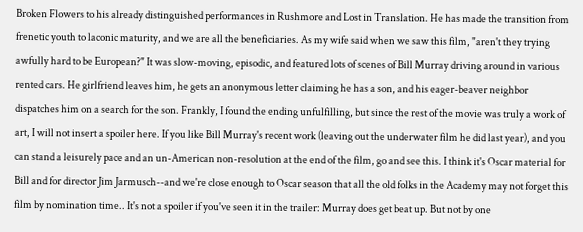Broken Flowers to his already distinguished performances in Rushmore and Lost in Translation. He has made the transition from frenetic youth to laconic maturity, and we are all the beneficiaries. As my wife said when we saw this film, "aren't they trying awfully hard to be European?" It was slow-moving, episodic, and featured lots of scenes of Bill Murray driving around in various rented cars. He girlfriend leaves him, he gets an anonymous letter claiming he has a son, and his eager-beaver neighbor dispatches him on a search for the son. Frankly, I found the ending unfulfilling, but since the rest of the movie was truly a work of art, I will not insert a spoiler here. If you like Bill Murray's recent work (leaving out the underwater film he did last year), and you can stand a leisurely pace and an un-American non-resolution at the end of the film, go and see this. I think it's Oscar material for Bill and for director Jim Jarmusch--and we're close enough to Oscar season that all the old folks in the Academy may not forget this film by nomination time.. It's not a spoiler if you've seen it in the trailer: Murray does get beat up. But not by one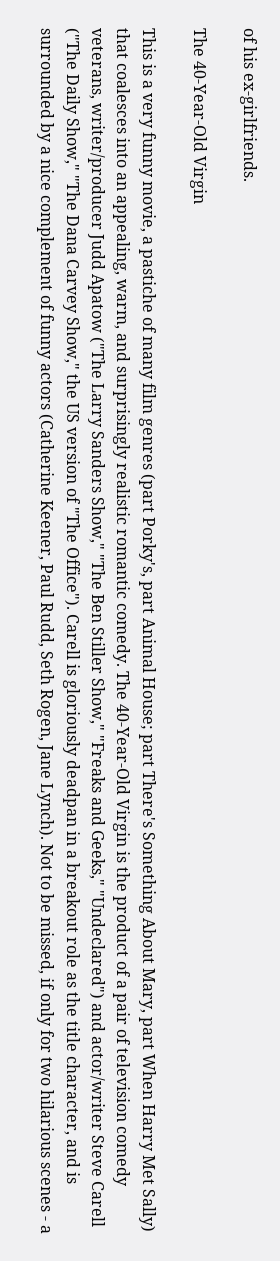of his ex-girlfriends.

The 40-Year-Old Virgin

This is a very funny movie, a pastiche of many film genres (part Porky's, part Animal House; part There's Something About Mary, part When Harry Met Sally) that coalesces into an appealing, warm, and surprisingly realistic romantic comedy. The 40-Year-Old Virgin is the product of a pair of television comedy veterans, writer/producer Judd Apatow ("The Larry Sanders Show," "The Ben Stiller Show," "Freaks and Geeks," "Undeclared") and actor/writer Steve Carell ("The Daily Show," "The Dana Carvey Show," the US version of "The Office"). Carell is gloriously deadpan in a breakout role as the title character, and is surrounded by a nice complement of funny actors (Catherine Keener, Paul Rudd, Seth Rogen, Jane Lynch). Not to be missed, if only for two hilarious scenes - a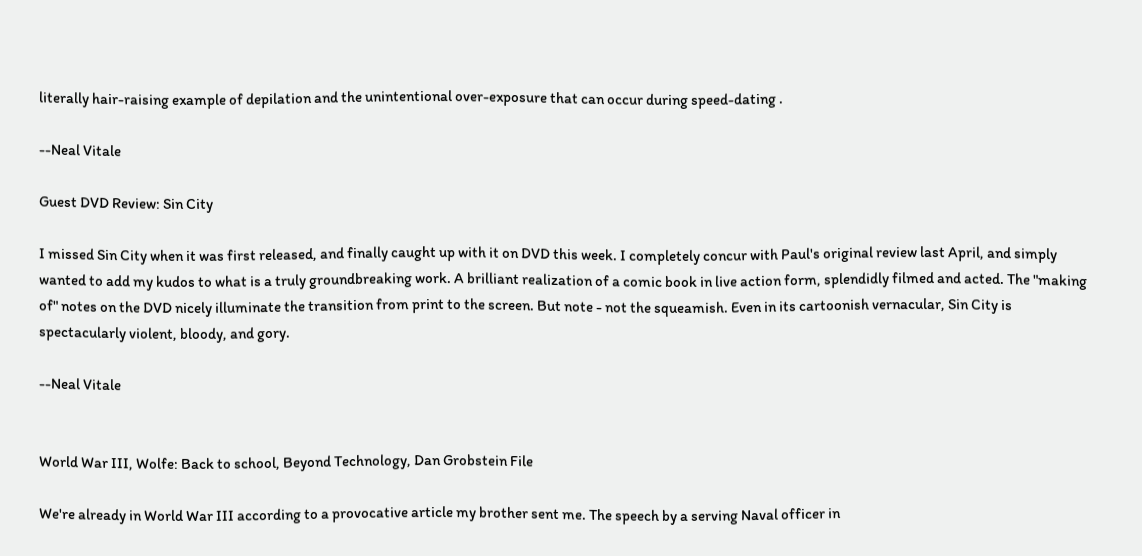literally hair-raising example of depilation and the unintentional over-exposure that can occur during speed-dating .

--Neal Vitale

Guest DVD Review: Sin City

I missed Sin City when it was first released, and finally caught up with it on DVD this week. I completely concur with Paul's original review last April, and simply wanted to add my kudos to what is a truly groundbreaking work. A brilliant realization of a comic book in live action form, splendidly filmed and acted. The "making of" notes on the DVD nicely illuminate the transition from print to the screen. But note - not the squeamish. Even in its cartoonish vernacular, Sin City is spectacularly violent, bloody, and gory.

--Neal Vitale


World War III, Wolfe: Back to school, Beyond Technology, Dan Grobstein File

We're already in World War III according to a provocative article my brother sent me. The speech by a serving Naval officer in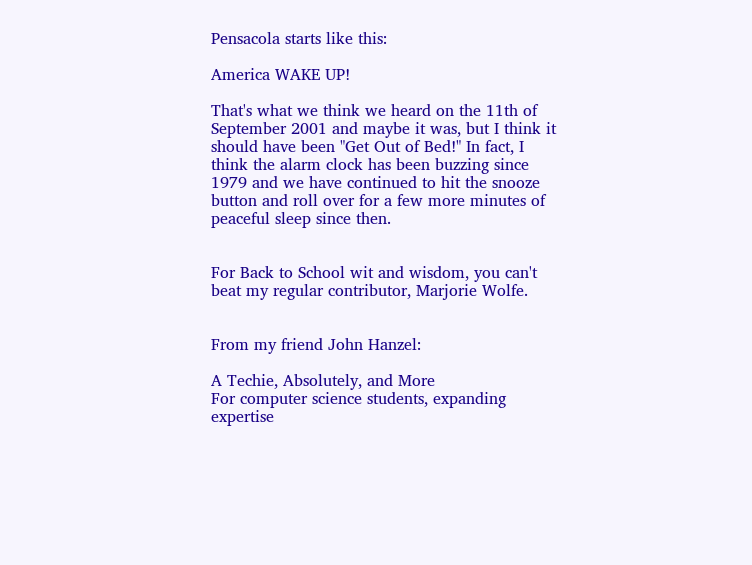Pensacola starts like this:

America WAKE UP!

That's what we think we heard on the 11th of September 2001 and maybe it was, but I think it should have been "Get Out of Bed!" In fact, I think the alarm clock has been buzzing since 1979 and we have continued to hit the snooze button and roll over for a few more minutes of peaceful sleep since then.


For Back to School wit and wisdom, you can't beat my regular contributor, Marjorie Wolfe.


From my friend John Hanzel:

A Techie, Absolutely, and More
For computer science students, expanding expertise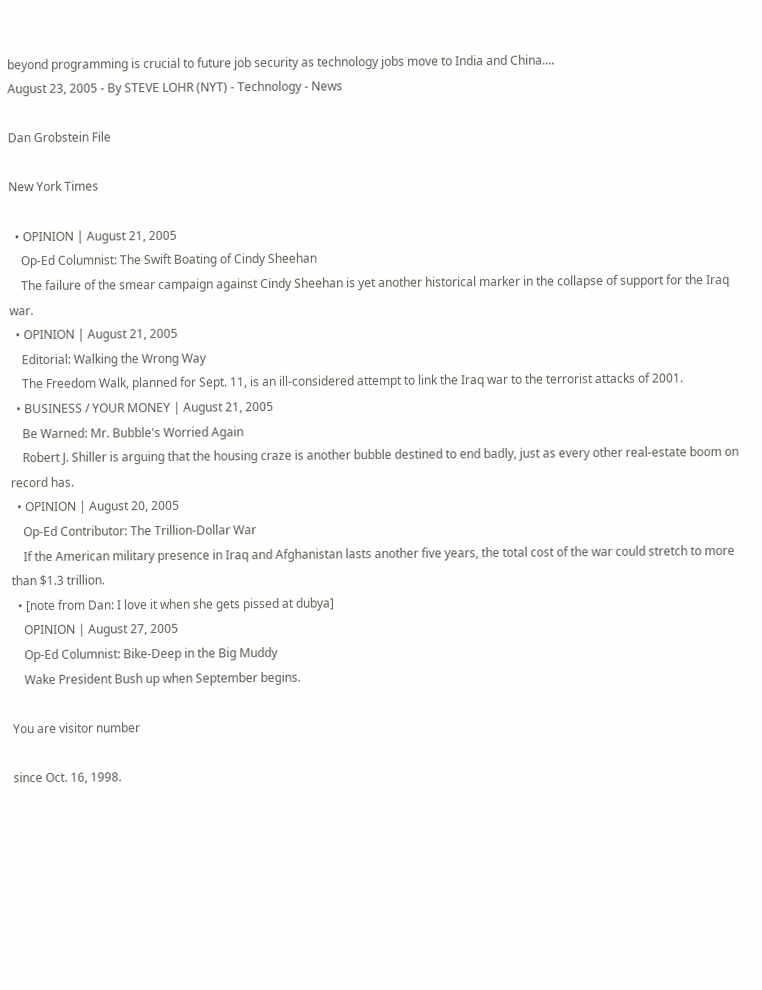beyond programming is crucial to future job security as technology jobs move to India and China....
August 23, 2005 - By STEVE LOHR (NYT) - Technology - News

Dan Grobstein File

New York Times

  • OPINION | August 21, 2005
    Op-Ed Columnist: The Swift Boating of Cindy Sheehan
    The failure of the smear campaign against Cindy Sheehan is yet another historical marker in the collapse of support for the Iraq war.
  • OPINION | August 21, 2005
    Editorial: Walking the Wrong Way
    The Freedom Walk, planned for Sept. 11, is an ill-considered attempt to link the Iraq war to the terrorist attacks of 2001.
  • BUSINESS / YOUR MONEY | August 21, 2005
    Be Warned: Mr. Bubble's Worried Again
    Robert J. Shiller is arguing that the housing craze is another bubble destined to end badly, just as every other real-estate boom on record has.
  • OPINION | August 20, 2005
    Op-Ed Contributor: The Trillion-Dollar War
    If the American military presence in Iraq and Afghanistan lasts another five years, the total cost of the war could stretch to more than $1.3 trillion.
  • [note from Dan: I love it when she gets pissed at dubya]
    OPINION | August 27, 2005
    Op-Ed Columnist: Bike-Deep in the Big Muddy
    Wake President Bush up when September begins.

You are visitor number

since Oct. 16, 1998.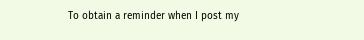To obtain a reminder when I post my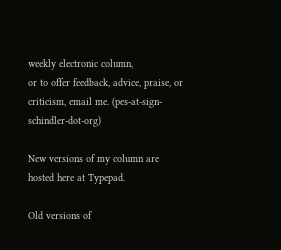weekly electronic column,
or to offer feedback, advice, praise, or criticism, email me. (pes-at-sign-schindler-dot-org)

New versions of my column are hosted here at Typepad.

Old versions of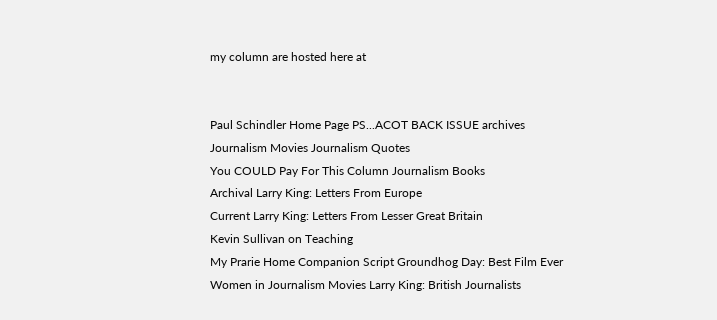my column are hosted here at


Paul Schindler Home Page PS...ACOT BACK ISSUE archives
Journalism Movies Journalism Quotes
You COULD Pay For This Column Journalism Books
Archival Larry King: Letters From Europe
Current Larry King: Letters From Lesser Great Britain
Kevin Sullivan on Teaching
My Prarie Home Companion Script Groundhog Day: Best Film Ever
Women in Journalism Movies Larry King: British Journalists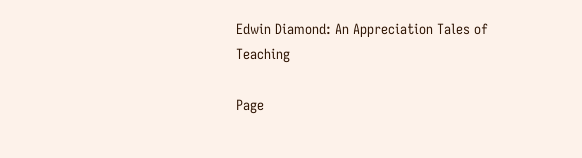Edwin Diamond: An Appreciation Tales of Teaching

Page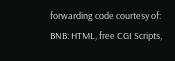forwarding code courtesy of:
BNB: HTML, free CGI Scripts,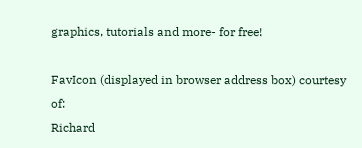graphics, tutorials and more- for free!

FavIcon (displayed in browser address box) courtesy of:
Richard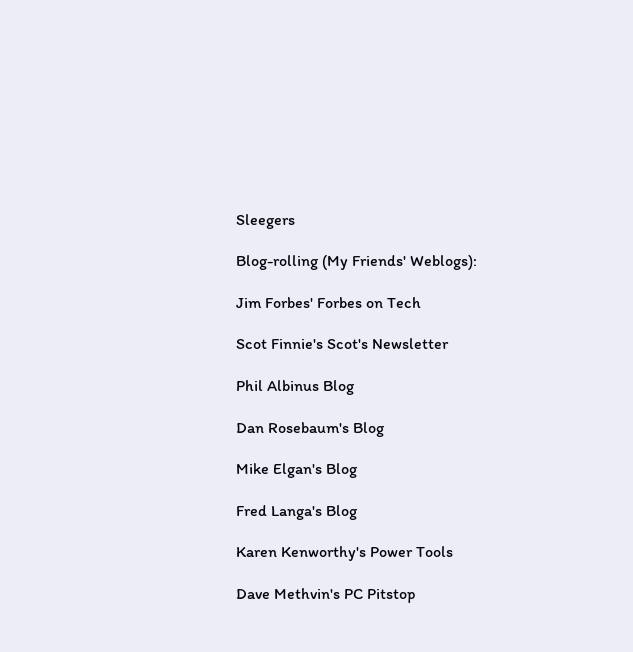Sleegers

Blog-rolling (My Friends' Weblogs):

Jim Forbes' Forbes on Tech

Scot Finnie's Scot's Newsletter

Phil Albinus Blog

Dan Rosebaum's Blog

Mike Elgan's Blog

Fred Langa's Blog

Karen Kenworthy's Power Tools

Dave Methvin's PC Pitstop